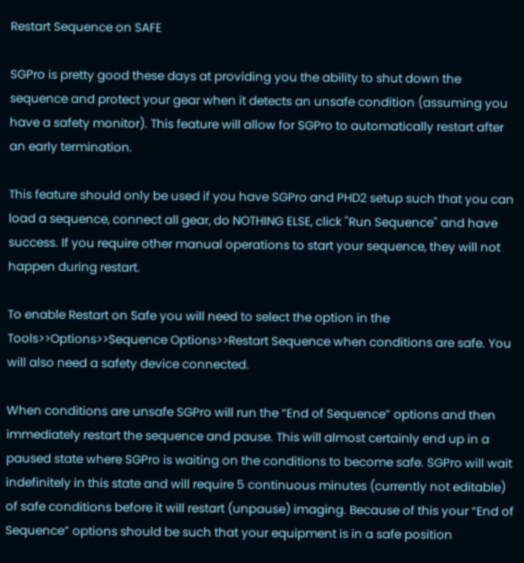Restart Sequence on SAFE

SGPro is pretty good these days at providing you the ability to shut down the sequence and protect your gear when it detects an unsafe condition (assuming you have a safety monitor). This feature will allow for SGPro to automatically restart after an early termination.

This feature should only be used if you have SGPro and PHD2 setup such that you can load a sequence, connect all gear, do NOTHING ELSE, click "Run Sequence" and have success. If you require other manual operations to start your sequence, they will not happen during restart.

To enable Restart on Safe you will need to select the option in the Tools>>Options>>Sequence Options>>Restart Sequence when conditions are safe. You will also need a safety device connected.

When conditions are unsafe SGPro will run the “End of Sequence” options and then immediately restart the sequence and pause. This will almost certainly end up in a paused state where SGPro is waiting on the conditions to become safe. SGPro will wait indefinitely in this state and will require 5 continuous minutes (currently not editable) of safe conditions before it will restart (unpause) imaging. Because of this your “End of Sequence” options should be such that your equipment is in a safe position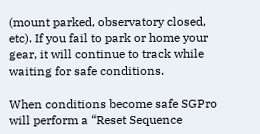(mount parked, observatory closed, etc). If you fail to park or home your gear, it will continue to track while waiting for safe conditions.

When conditions become safe SGPro will perform a “Reset Sequence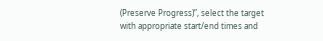(Preserve Progress)”, select the target with appropriate start/end times and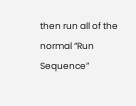then run all of the normal “Run Sequence”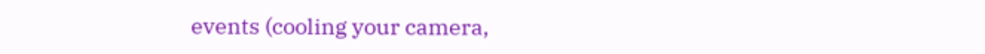events (cooling your camera,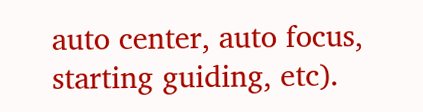auto center, auto focus, starting guiding, etc).